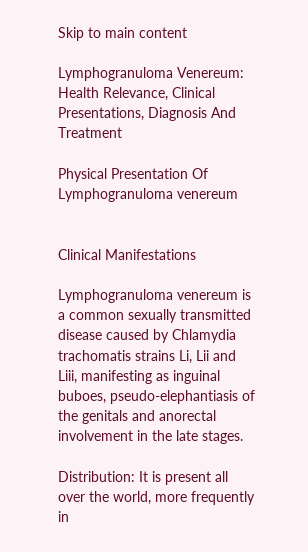Skip to main content

Lymphogranuloma Venereum: Health Relevance, Clinical Presentations, Diagnosis And Treatment

Physical Presentation Of Lymphogranuloma venereum


Clinical Manifestations

Lymphogranuloma venereum is a common sexually transmitted disease caused by Chlamydia trachomatis strains Li, Lii and Liii, manifesting as inguinal buboes, pseudo-elephantiasis of the genitals and anorectal involvement in the late stages.

Distribution: It is present all over the world, more frequently in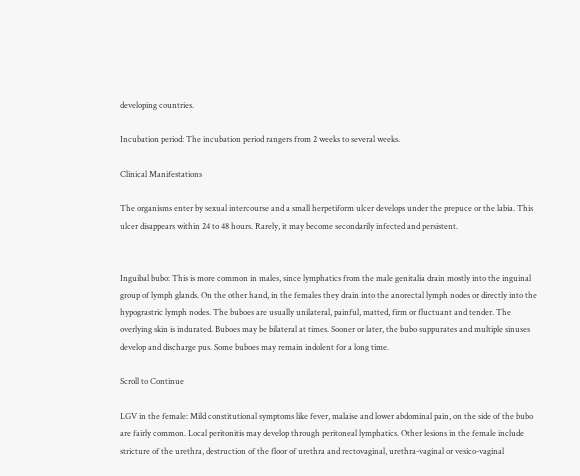developing countries.

Incubation period: The incubation period rangers from 2 weeks to several weeks.

Clinical Manifestations

The organisms enter by sexual intercourse and a small herpetiform ulcer develops under the prepuce or the labia. This ulcer disappears within 24 to 48 hours. Rarely, it may become secondarily infected and persistent.


Inguibal bubo: This is more common in males, since lymphatics from the male genitalia drain mostly into the inguinal group of lymph glands. On the other hand, in the females they drain into the anorectal lymph nodes or directly into the hypograstric lymph nodes. The buboes are usually unilateral, painful, matted, firm or fluctuant and tender. The overlying skin is indurated. Buboes may be bilateral at times. Sooner or later, the bubo suppurates and multiple sinuses develop and discharge pus. Some buboes may remain indolent for a long time.

Scroll to Continue

LGV in the female: Mild constitutional symptoms like fever, malaise and lower abdominal pain, on the side of the bubo are fairly common. Local peritonitis may develop through peritoneal lymphatics. Other lesions in the female include stricture of the urethra, destruction of the floor of urethra and rectovaginal, urethra-vaginal or vesico-vaginal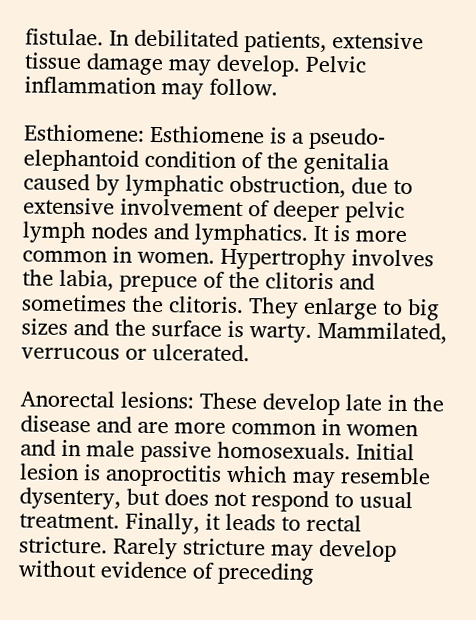fistulae. In debilitated patients, extensive tissue damage may develop. Pelvic inflammation may follow.

Esthiomene: Esthiomene is a pseudo- elephantoid condition of the genitalia caused by lymphatic obstruction, due to extensive involvement of deeper pelvic lymph nodes and lymphatics. It is more common in women. Hypertrophy involves the labia, prepuce of the clitoris and sometimes the clitoris. They enlarge to big sizes and the surface is warty. Mammilated, verrucous or ulcerated.

Anorectal lesions: These develop late in the disease and are more common in women and in male passive homosexuals. Initial lesion is anoproctitis which may resemble dysentery, but does not respond to usual treatment. Finally, it leads to rectal stricture. Rarely stricture may develop without evidence of preceding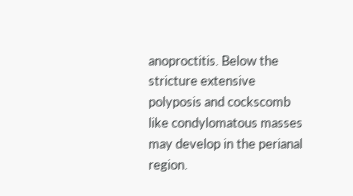anoproctitis. Below the stricture extensive polyposis and cockscomb like condylomatous masses may develop in the perianal region.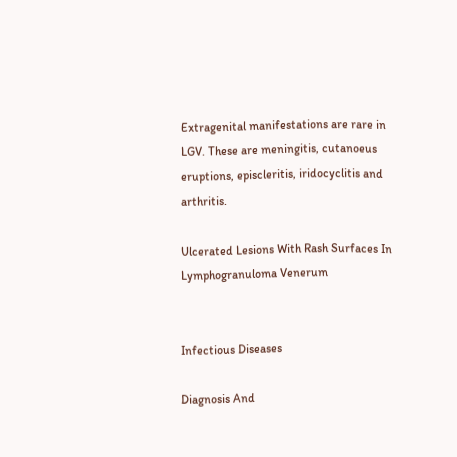Extragenital manifestations are rare in LGV. These are meningitis, cutanoeus eruptions, episcleritis, iridocyclitis and arthritis.

Ulcerated Lesions With Rash Surfaces In Lymphogranuloma Venerum


Infectious Diseases

Diagnosis And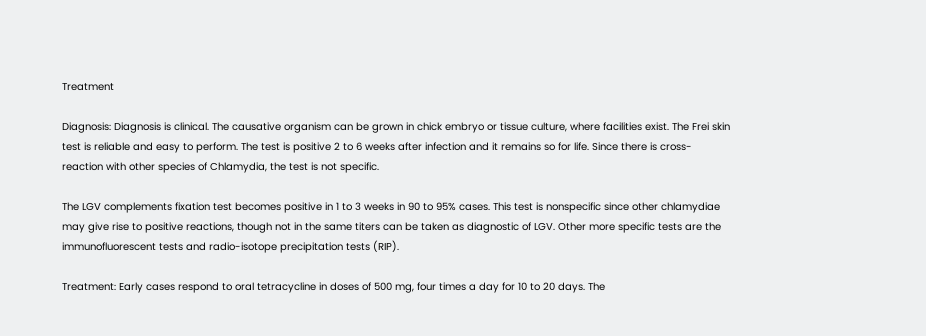Treatment

Diagnosis: Diagnosis is clinical. The causative organism can be grown in chick embryo or tissue culture, where facilities exist. The Frei skin test is reliable and easy to perform. The test is positive 2 to 6 weeks after infection and it remains so for life. Since there is cross- reaction with other species of Chlamydia, the test is not specific.

The LGV complements fixation test becomes positive in 1 to 3 weeks in 90 to 95% cases. This test is nonspecific since other chlamydiae may give rise to positive reactions, though not in the same titers can be taken as diagnostic of LGV. Other more specific tests are the immunofluorescent tests and radio-isotope precipitation tests (RIP).

Treatment: Early cases respond to oral tetracycline in doses of 500 mg, four times a day for 10 to 20 days. The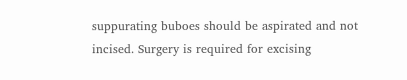suppurating buboes should be aspirated and not incised. Surgery is required for excising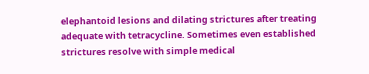elephantoid lesions and dilating strictures after treating adequate with tetracycline. Sometimes even established strictures resolve with simple medical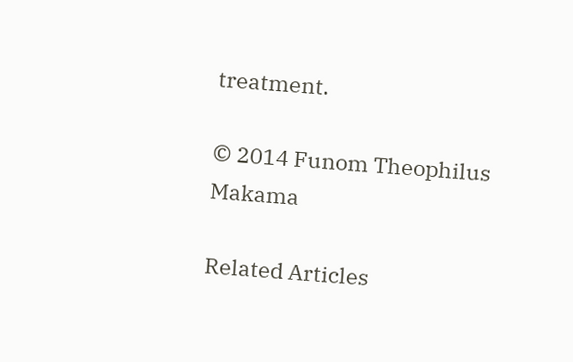treatment.

© 2014 Funom Theophilus Makama

Related Articles